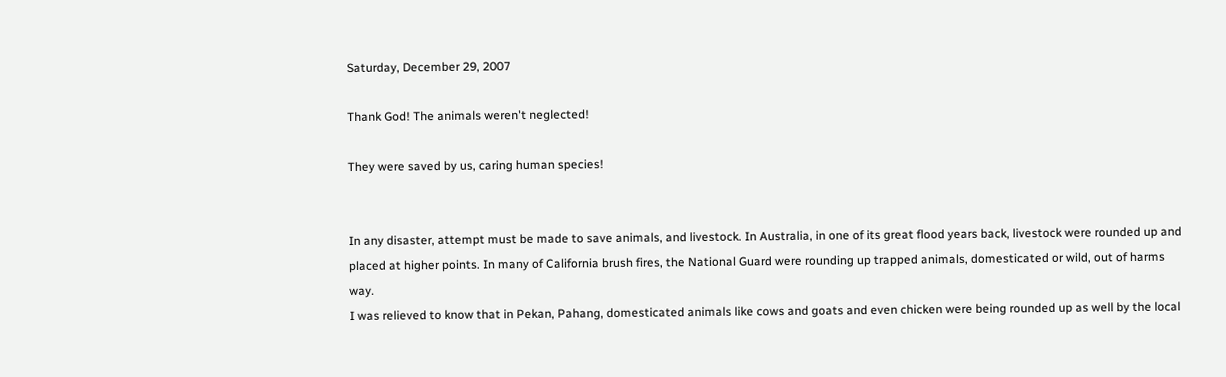Saturday, December 29, 2007

Thank God! The animals weren't neglected!

They were saved by us, caring human species!


In any disaster, attempt must be made to save animals, and livestock. In Australia, in one of its great flood years back, livestock were rounded up and placed at higher points. In many of California brush fires, the National Guard were rounding up trapped animals, domesticated or wild, out of harms way.
I was relieved to know that in Pekan, Pahang, domesticated animals like cows and goats and even chicken were being rounded up as well by the local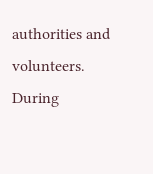authorities and volunteers.
During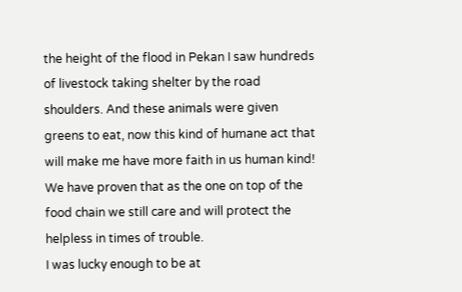the height of the flood in Pekan I saw hundreds of livestock taking shelter by the road shoulders. And these animals were given greens to eat, now this kind of humane act that will make me have more faith in us human kind! We have proven that as the one on top of the food chain we still care and will protect the helpless in times of trouble.
I was lucky enough to be at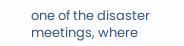one of the disaster meetings, where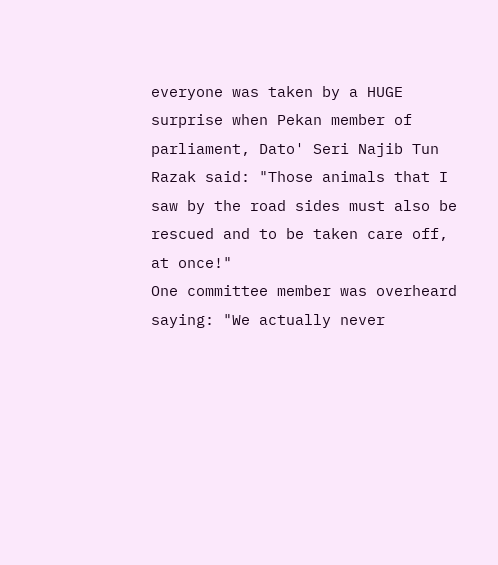everyone was taken by a HUGE surprise when Pekan member of parliament, Dato' Seri Najib Tun Razak said: "Those animals that I saw by the road sides must also be rescued and to be taken care off, at once!"
One committee member was overheard saying: "We actually never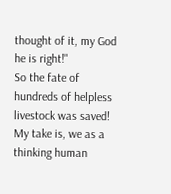thought of it, my God he is right!"
So the fate of hundreds of helpless livestock was saved! My take is, we as a thinking human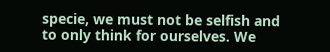specie, we must not be selfish and to only think for ourselves. We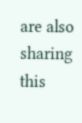are also sharing this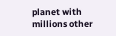planet with millions other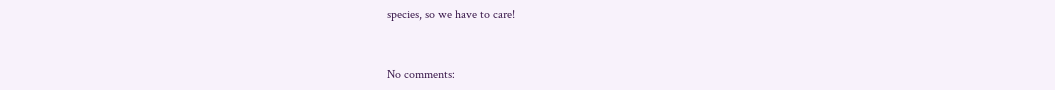species, so we have to care!


No comments: